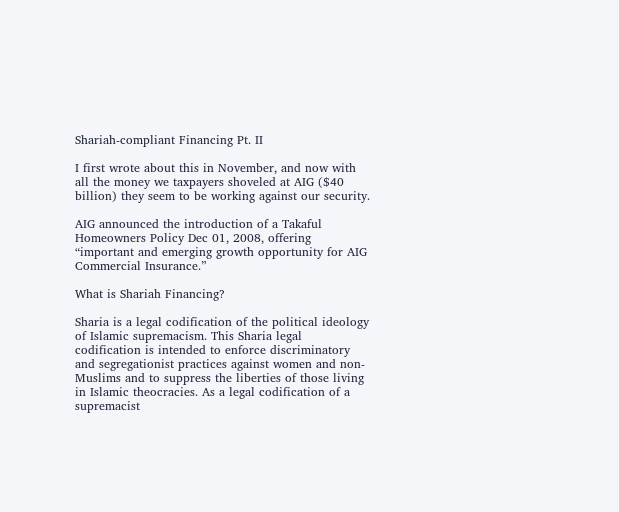Shariah-compliant Financing Pt. II

I first wrote about this in November, and now with all the money we taxpayers shoveled at AIG ($40 billion) they seem to be working against our security.

AIG announced the introduction of a Takaful Homeowners Policy Dec 01, 2008, offering “important and emerging growth opportunity for AIG Commercial Insurance.”

What is Shariah Financing?

Sharia is a legal codification of the political ideology of Islamic supremacism. This Sharia legal codification is intended to enforce discriminatory and segregationist practices against women and non-Muslims and to suppress the liberties of those living in Islamic theocracies. As a legal codification of a supremacist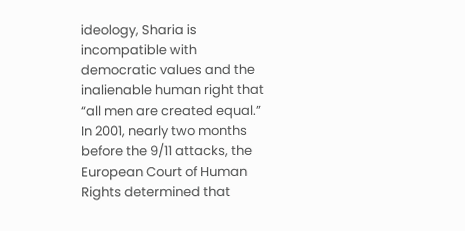ideology, Sharia is incompatible with democratic values and the inalienable human right that “all men are created equal.” In 2001, nearly two months before the 9/11 attacks, the European Court of Human Rights determined that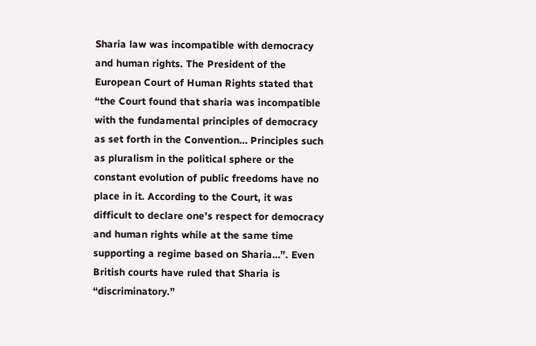Sharia law was incompatible with democracy and human rights. The President of the European Court of Human Rights stated that “the Court found that sharia was incompatible with the fundamental principles of democracy as set forth in the Convention… Principles such as pluralism in the political sphere or the constant evolution of public freedoms have no place in it. According to the Court, it was difficult to declare one’s respect for democracy and human rights while at the same time supporting a regime based on Sharia…”. Even British courts have ruled that Sharia is “discriminatory.”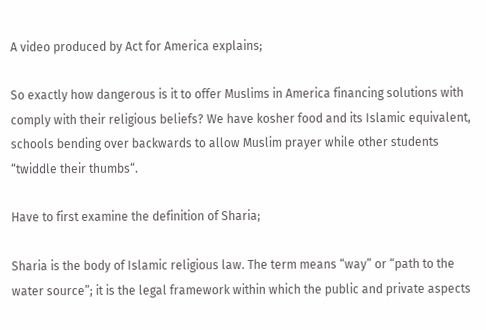A video produced by Act for America explains;

So exactly how dangerous is it to offer Muslims in America financing solutions with comply with their religious beliefs? We have kosher food and its Islamic equivalent, schools bending over backwards to allow Muslim prayer while other students “twiddle their thumbs“.

Have to first examine the definition of Sharia;

Sharia is the body of Islamic religious law. The term means “way” or “path to the water source”; it is the legal framework within which the public and private aspects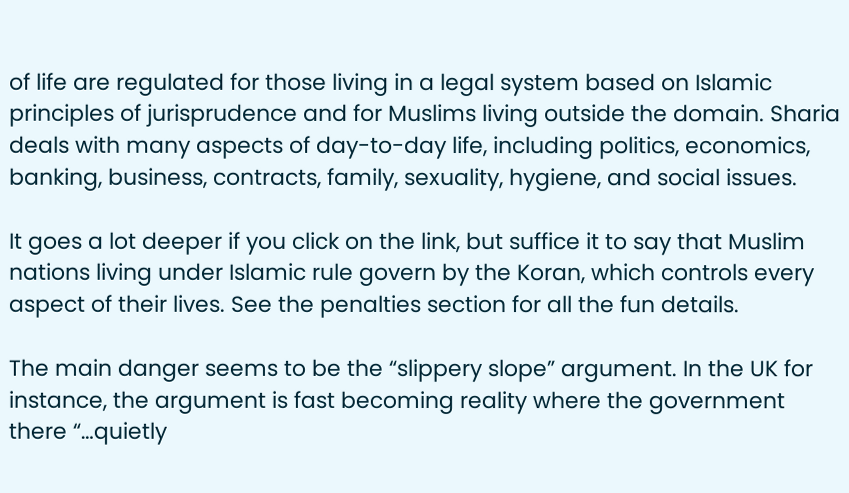of life are regulated for those living in a legal system based on Islamic principles of jurisprudence and for Muslims living outside the domain. Sharia deals with many aspects of day-to-day life, including politics, economics, banking, business, contracts, family, sexuality, hygiene, and social issues.

It goes a lot deeper if you click on the link, but suffice it to say that Muslim nations living under Islamic rule govern by the Koran, which controls every aspect of their lives. See the penalties section for all the fun details.

The main danger seems to be the “slippery slope” argument. In the UK for instance, the argument is fast becoming reality where the government there “…quietly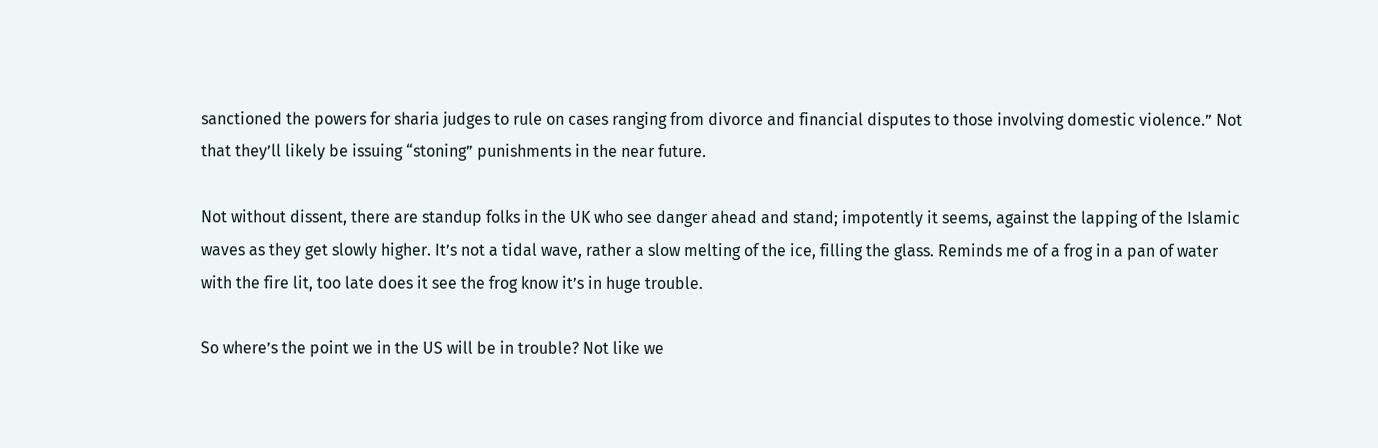sanctioned the powers for sharia judges to rule on cases ranging from divorce and financial disputes to those involving domestic violence.” Not that they’ll likely be issuing “stoning” punishments in the near future.

Not without dissent, there are standup folks in the UK who see danger ahead and stand; impotently it seems, against the lapping of the Islamic waves as they get slowly higher. It’s not a tidal wave, rather a slow melting of the ice, filling the glass. Reminds me of a frog in a pan of water with the fire lit, too late does it see the frog know it’s in huge trouble.

So where’s the point we in the US will be in trouble? Not like we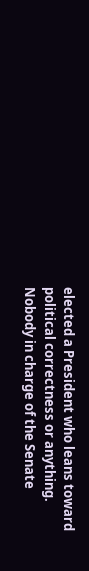elected a President who leans toward political correctness or anything. Nobody in charge of the Senate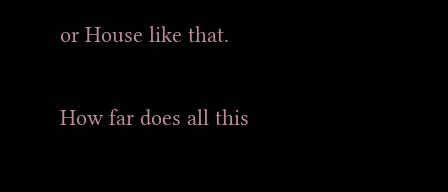or House like that.

How far does all this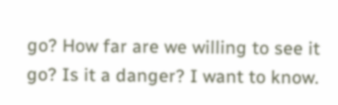go? How far are we willing to see it go? Is it a danger? I want to know.